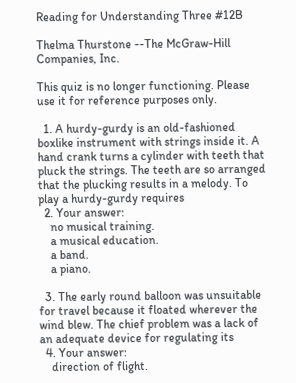Reading for Understanding Three #12B

Thelma Thurstone --The McGraw-Hill Companies, Inc.

This quiz is no longer functioning. Please use it for reference purposes only.

  1. A hurdy-gurdy is an old-fashioned boxlike instrument with strings inside it. A hand crank turns a cylinder with teeth that pluck the strings. The teeth are so arranged that the plucking results in a melody. To play a hurdy-gurdy requires
  2. Your answer:
    no musical training.
    a musical education.
    a band.
    a piano.

  3. The early round balloon was unsuitable for travel because it floated wherever the wind blew. The chief problem was a lack of an adequate device for regulating its
  4. Your answer:
    direction of flight.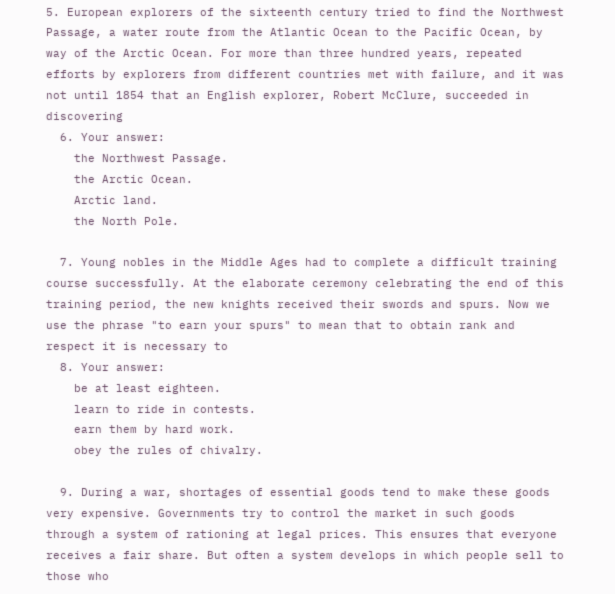5. European explorers of the sixteenth century tried to find the Northwest Passage, a water route from the Atlantic Ocean to the Pacific Ocean, by way of the Arctic Ocean. For more than three hundred years, repeated efforts by explorers from different countries met with failure, and it was not until 1854 that an English explorer, Robert McClure, succeeded in discovering
  6. Your answer:
    the Northwest Passage.
    the Arctic Ocean.
    Arctic land.
    the North Pole.

  7. Young nobles in the Middle Ages had to complete a difficult training course successfully. At the elaborate ceremony celebrating the end of this training period, the new knights received their swords and spurs. Now we use the phrase "to earn your spurs" to mean that to obtain rank and respect it is necessary to
  8. Your answer:
    be at least eighteen.
    learn to ride in contests.
    earn them by hard work.
    obey the rules of chivalry.

  9. During a war, shortages of essential goods tend to make these goods very expensive. Governments try to control the market in such goods through a system of rationing at legal prices. This ensures that everyone receives a fair share. But often a system develops in which people sell to those who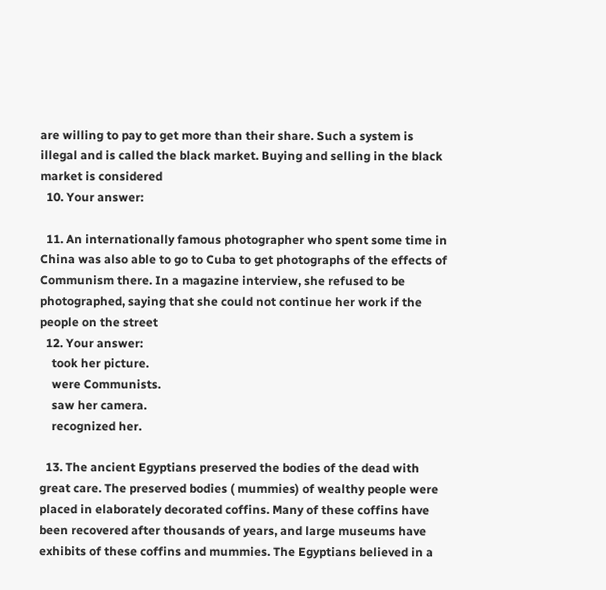are willing to pay to get more than their share. Such a system is illegal and is called the black market. Buying and selling in the black market is considered
  10. Your answer:

  11. An internationally famous photographer who spent some time in China was also able to go to Cuba to get photographs of the effects of Communism there. In a magazine interview, she refused to be photographed, saying that she could not continue her work if the people on the street
  12. Your answer:
    took her picture.
    were Communists.
    saw her camera.
    recognized her.

  13. The ancient Egyptians preserved the bodies of the dead with great care. The preserved bodies ( mummies) of wealthy people were placed in elaborately decorated coffins. Many of these coffins have been recovered after thousands of years, and large museums have exhibits of these coffins and mummies. The Egyptians believed in a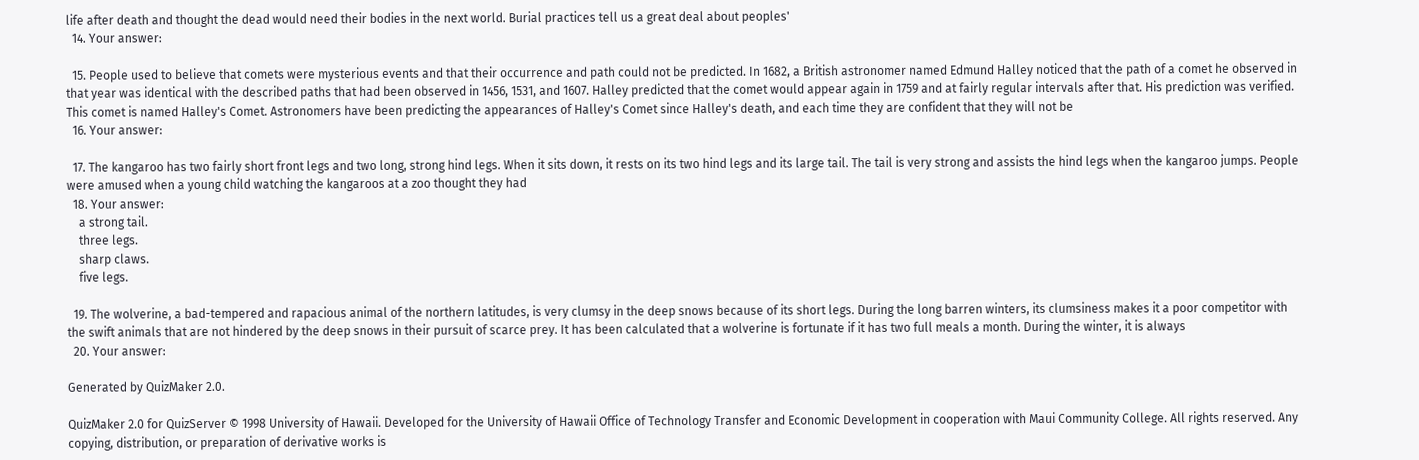life after death and thought the dead would need their bodies in the next world. Burial practices tell us a great deal about peoples'
  14. Your answer:

  15. People used to believe that comets were mysterious events and that their occurrence and path could not be predicted. In 1682, a British astronomer named Edmund Halley noticed that the path of a comet he observed in that year was identical with the described paths that had been observed in 1456, 1531, and 1607. Halley predicted that the comet would appear again in 1759 and at fairly regular intervals after that. His prediction was verified. This comet is named Halley's Comet. Astronomers have been predicting the appearances of Halley's Comet since Halley's death, and each time they are confident that they will not be
  16. Your answer:

  17. The kangaroo has two fairly short front legs and two long, strong hind legs. When it sits down, it rests on its two hind legs and its large tail. The tail is very strong and assists the hind legs when the kangaroo jumps. People were amused when a young child watching the kangaroos at a zoo thought they had
  18. Your answer:
    a strong tail.
    three legs.
    sharp claws.
    five legs.

  19. The wolverine, a bad-tempered and rapacious animal of the northern latitudes, is very clumsy in the deep snows because of its short legs. During the long barren winters, its clumsiness makes it a poor competitor with the swift animals that are not hindered by the deep snows in their pursuit of scarce prey. It has been calculated that a wolverine is fortunate if it has two full meals a month. During the winter, it is always
  20. Your answer:

Generated by QuizMaker 2.0.

QuizMaker 2.0 for QuizServer © 1998 University of Hawaii. Developed for the University of Hawaii Office of Technology Transfer and Economic Development in cooperation with Maui Community College. All rights reserved. Any copying, distribution, or preparation of derivative works is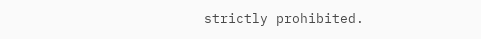strictly prohibited.